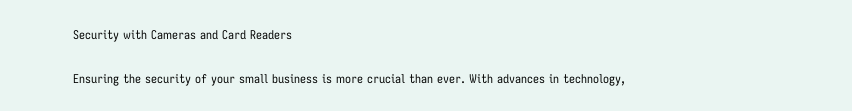Security with Cameras and Card Readers

Ensuring the security of your small business is more crucial than ever. With advances in technology,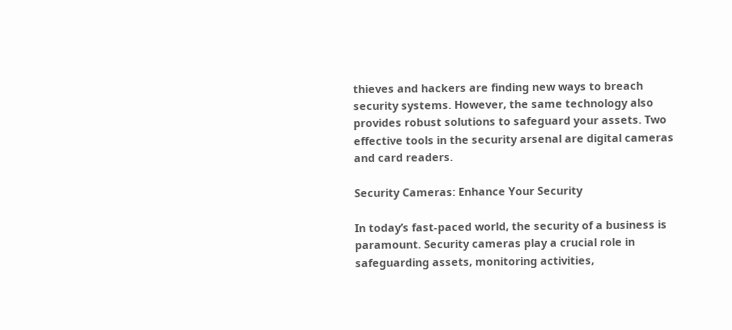thieves and hackers are finding new ways to breach security systems. However, the same technology also provides robust solutions to safeguard your assets. Two effective tools in the security arsenal are digital cameras and card readers.

Security Cameras: Enhance Your Security

In today’s fast-paced world, the security of a business is paramount. Security cameras play a crucial role in safeguarding assets, monitoring activities,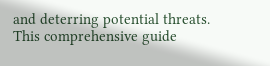and deterring potential threats. This comprehensive guide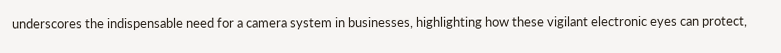underscores the indispensable need for a camera system in businesses, highlighting how these vigilant electronic eyes can protect,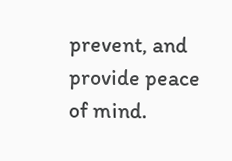prevent, and provide peace of mind.